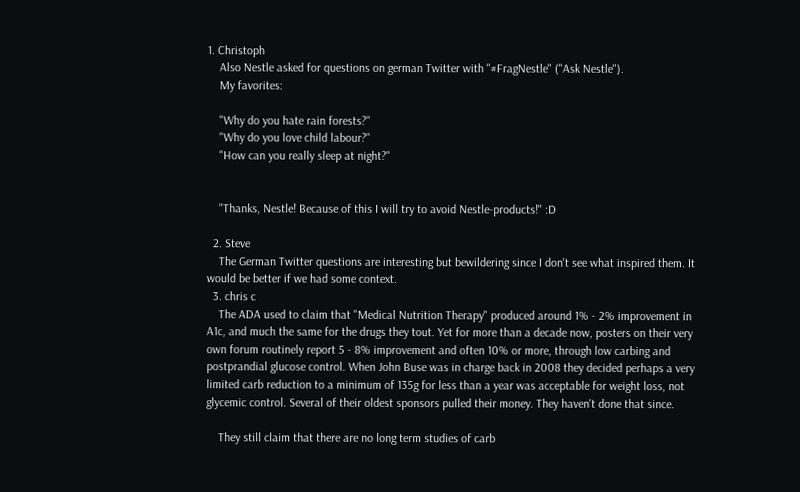1. Christoph
    Also Nestle asked for questions on german Twitter with "#FragNestle" ("Ask Nestle").
    My favorites:

    "Why do you hate rain forests?"
    "Why do you love child labour?"
    "How can you really sleep at night?"


    "Thanks, Nestle! Because of this I will try to avoid Nestle-products!" :D

  2. Steve
    The German Twitter questions are interesting but bewildering since I don't see what inspired them. It would be better if we had some context.
  3. chris c
    The ADA used to claim that "Medical Nutrition Therapy" produced around 1% - 2% improvement in A1c, and much the same for the drugs they tout. Yet for more than a decade now, posters on their very own forum routinely report 5 - 8% improvement and often 10% or more, through low carbing and postprandial glucose control. When John Buse was in charge back in 2008 they decided perhaps a very limited carb reduction to a minimum of 135g for less than a year was acceptable for weight loss, not glycemic control. Several of their oldest sponsors pulled their money. They haven't done that since.

    They still claim that there are no long term studies of carb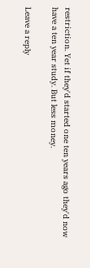restriction. Yet if they'd started one ten years ago they'd now have a ten year study. But less money.

Leave a reply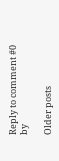Reply to comment #0 by

Older posts